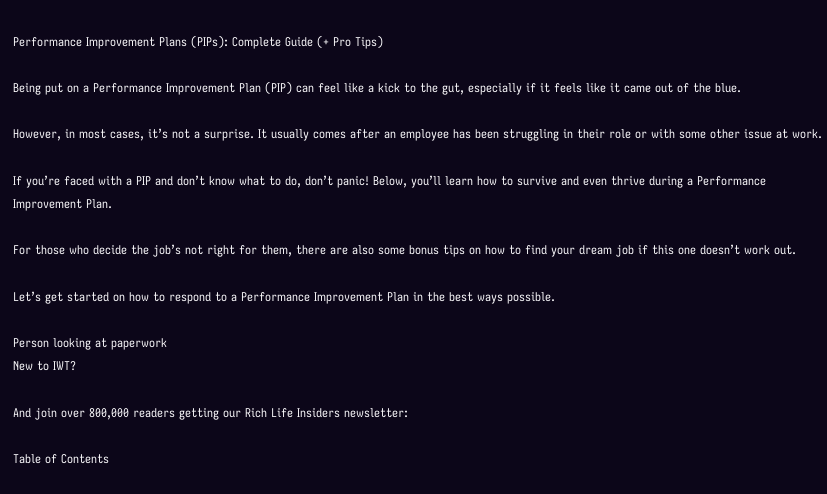Performance Improvement Plans (PIPs): Complete Guide (+ Pro Tips)

Being put on a Performance Improvement Plan (PIP) can feel like a kick to the gut, especially if it feels like it came out of the blue.

However, in most cases, it’s not a surprise. It usually comes after an employee has been struggling in their role or with some other issue at work.

If you’re faced with a PIP and don’t know what to do, don’t panic! Below, you’ll learn how to survive and even thrive during a Performance Improvement Plan.

For those who decide the job’s not right for them, there are also some bonus tips on how to find your dream job if this one doesn’t work out.

Let’s get started on how to respond to a Performance Improvement Plan in the best ways possible.

Person looking at paperwork
New to IWT?

And join over 800,000 readers getting our Rich Life Insiders newsletter:

Table of Contents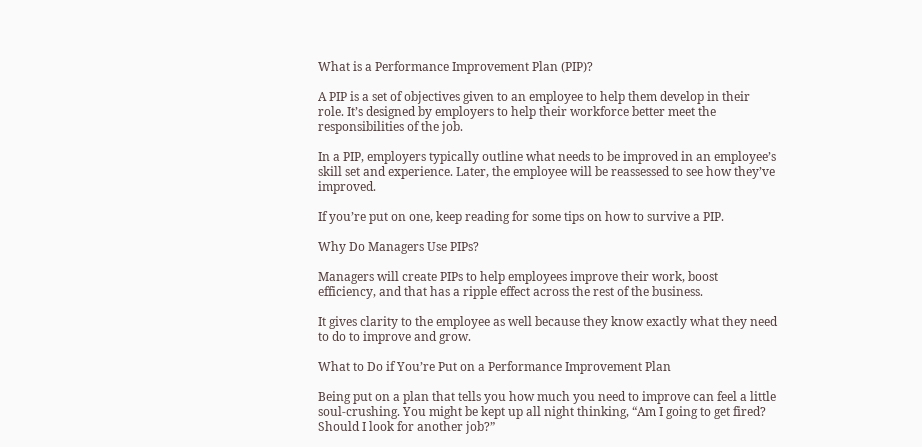What is a Performance Improvement Plan (PIP)?

A PIP is a set of objectives given to an employee to help them develop in their role. It’s designed by employers to help their workforce better meet the responsibilities of the job.

In a PIP, employers typically outline what needs to be improved in an employee’s skill set and experience. Later, the employee will be reassessed to see how they’ve improved.

If you’re put on one, keep reading for some tips on how to survive a PIP.

Why Do Managers Use PIPs?

Managers will create PIPs to help employees improve their work, boost efficiency, and that has a ripple effect across the rest of the business.

It gives clarity to the employee as well because they know exactly what they need to do to improve and grow.

What to Do if You’re Put on a Performance Improvement Plan

Being put on a plan that tells you how much you need to improve can feel a little soul-crushing. You might be kept up all night thinking, “Am I going to get fired? Should I look for another job?”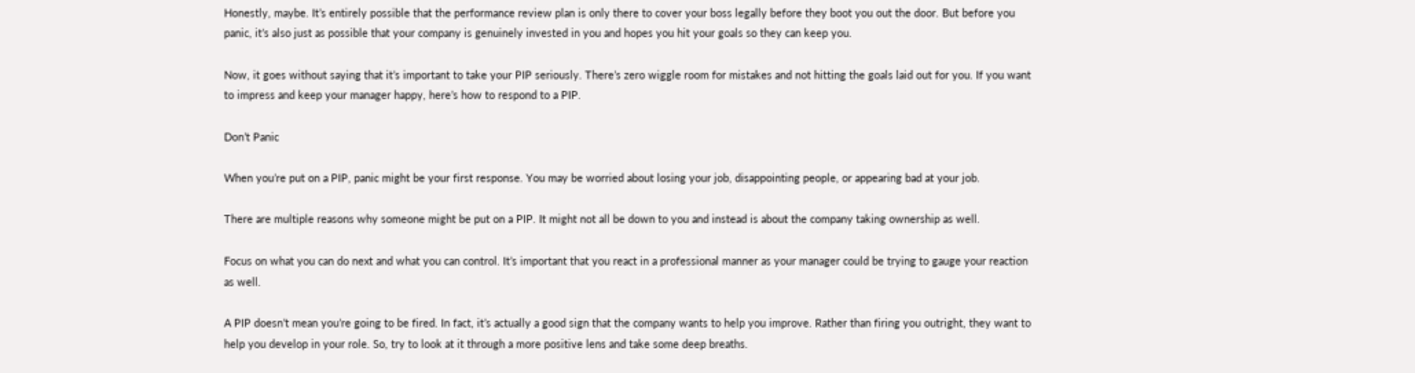Honestly, maybe. It’s entirely possible that the performance review plan is only there to cover your boss legally before they boot you out the door. But before you panic, it’s also just as possible that your company is genuinely invested in you and hopes you hit your goals so they can keep you.

Now, it goes without saying that it’s important to take your PIP seriously. There’s zero wiggle room for mistakes and not hitting the goals laid out for you. If you want to impress and keep your manager happy, here’s how to respond to a PIP.

Don’t Panic

When you’re put on a PIP, panic might be your first response. You may be worried about losing your job, disappointing people, or appearing bad at your job.

There are multiple reasons why someone might be put on a PIP. It might not all be down to you and instead is about the company taking ownership as well.

Focus on what you can do next and what you can control. It’s important that you react in a professional manner as your manager could be trying to gauge your reaction as well.

A PIP doesn’t mean you’re going to be fired. In fact, it’s actually a good sign that the company wants to help you improve. Rather than firing you outright, they want to help you develop in your role. So, try to look at it through a more positive lens and take some deep breaths.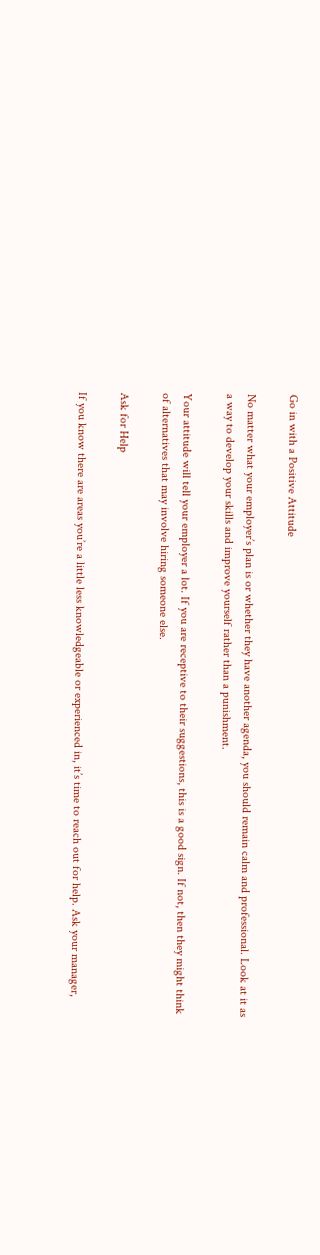Go in with a Positive Attitude

No matter what your employer’s plan is or whether they have another agenda, you should remain calm and professional. Look at it as a way to develop your skills and improve yourself rather than a punishment.

Your attitude will tell your employer a lot. If you are receptive to their suggestions, this is a good sign. If not, then they might think of alternatives that may involve hiring someone else.

Ask for Help

If you know there are areas you’re a little less knowledgeable or experienced in, it’s time to reach out for help. Ask your manager,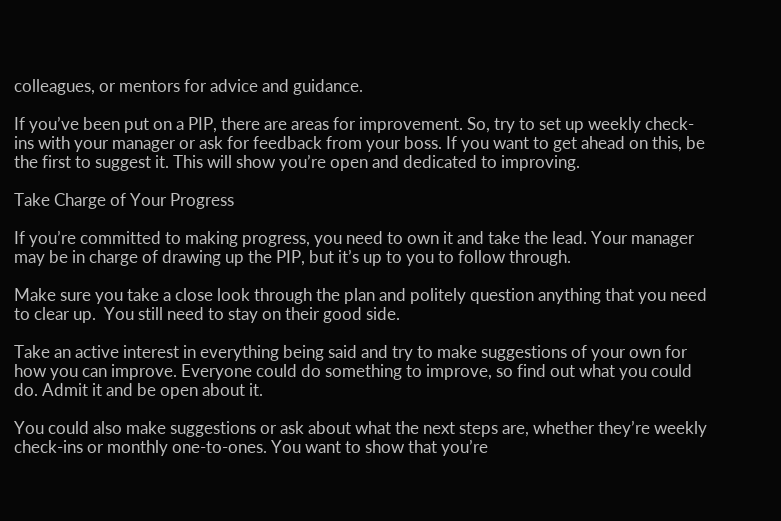colleagues, or mentors for advice and guidance.

If you’ve been put on a PIP, there are areas for improvement. So, try to set up weekly check-ins with your manager or ask for feedback from your boss. If you want to get ahead on this, be the first to suggest it. This will show you’re open and dedicated to improving.

Take Charge of Your Progress

If you’re committed to making progress, you need to own it and take the lead. Your manager may be in charge of drawing up the PIP, but it’s up to you to follow through.

Make sure you take a close look through the plan and politely question anything that you need to clear up.  You still need to stay on their good side.

Take an active interest in everything being said and try to make suggestions of your own for how you can improve. Everyone could do something to improve, so find out what you could do. Admit it and be open about it.

You could also make suggestions or ask about what the next steps are, whether they’re weekly check-ins or monthly one-to-ones. You want to show that you’re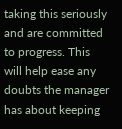taking this seriously and are committed to progress. This will help ease any doubts the manager has about keeping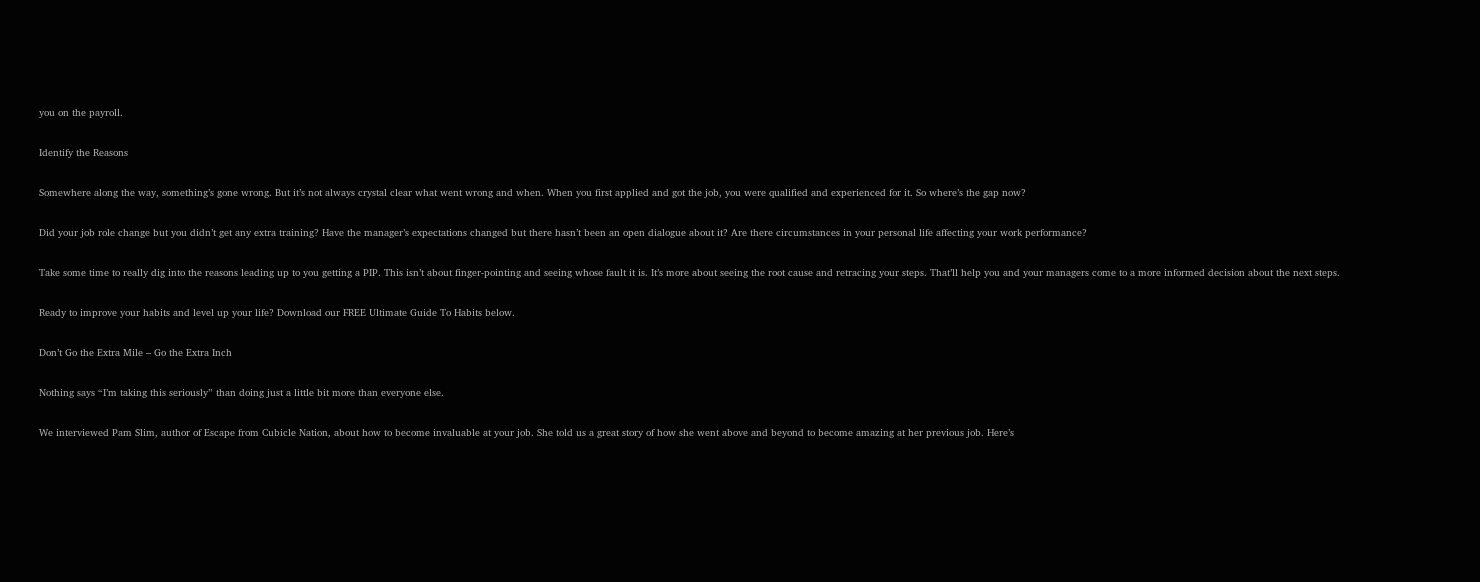you on the payroll.

Identify the Reasons

Somewhere along the way, something’s gone wrong. But it’s not always crystal clear what went wrong and when. When you first applied and got the job, you were qualified and experienced for it. So where’s the gap now?

Did your job role change but you didn’t get any extra training? Have the manager’s expectations changed but there hasn’t been an open dialogue about it? Are there circumstances in your personal life affecting your work performance?

Take some time to really dig into the reasons leading up to you getting a PIP. This isn’t about finger-pointing and seeing whose fault it is. It’s more about seeing the root cause and retracing your steps. That’ll help you and your managers come to a more informed decision about the next steps.

Ready to improve your habits and level up your life? Download our FREE Ultimate Guide To Habits below.

Don’t Go the Extra Mile – Go the Extra Inch

Nothing says “I’m taking this seriously” than doing just a little bit more than everyone else.

We interviewed Pam Slim, author of Escape from Cubicle Nation, about how to become invaluable at your job. She told us a great story of how she went above and beyond to become amazing at her previous job. Here’s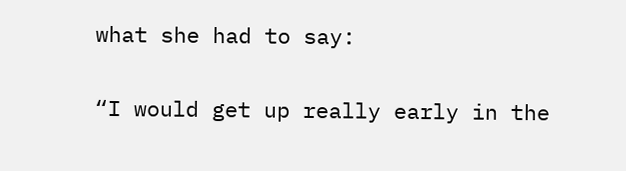what she had to say:

“I would get up really early in the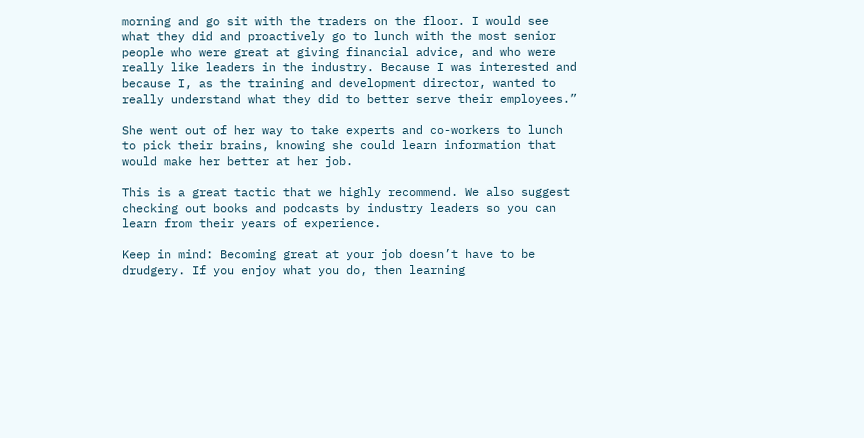morning and go sit with the traders on the floor. I would see what they did and proactively go to lunch with the most senior people who were great at giving financial advice, and who were really like leaders in the industry. Because I was interested and because I, as the training and development director, wanted to really understand what they did to better serve their employees.”

She went out of her way to take experts and co-workers to lunch to pick their brains, knowing she could learn information that would make her better at her job.

This is a great tactic that we highly recommend. We also suggest checking out books and podcasts by industry leaders so you can learn from their years of experience.

Keep in mind: Becoming great at your job doesn’t have to be drudgery. If you enjoy what you do, then learning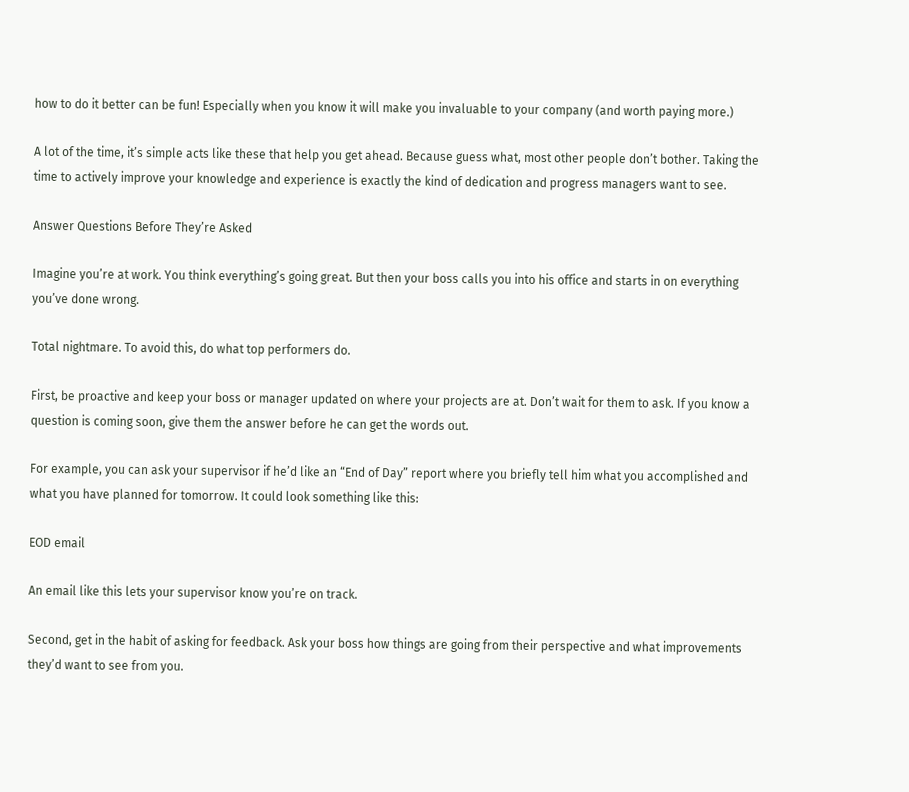how to do it better can be fun! Especially when you know it will make you invaluable to your company (and worth paying more.)

A lot of the time, it’s simple acts like these that help you get ahead. Because guess what, most other people don’t bother. Taking the time to actively improve your knowledge and experience is exactly the kind of dedication and progress managers want to see.

Answer Questions Before They’re Asked

Imagine you’re at work. You think everything’s going great. But then your boss calls you into his office and starts in on everything you’ve done wrong.

Total nightmare. To avoid this, do what top performers do.

First, be proactive and keep your boss or manager updated on where your projects are at. Don’t wait for them to ask. If you know a question is coming soon, give them the answer before he can get the words out.

For example, you can ask your supervisor if he’d like an “End of Day” report where you briefly tell him what you accomplished and what you have planned for tomorrow. It could look something like this:

EOD email

An email like this lets your supervisor know you’re on track.

Second, get in the habit of asking for feedback. Ask your boss how things are going from their perspective and what improvements they’d want to see from you.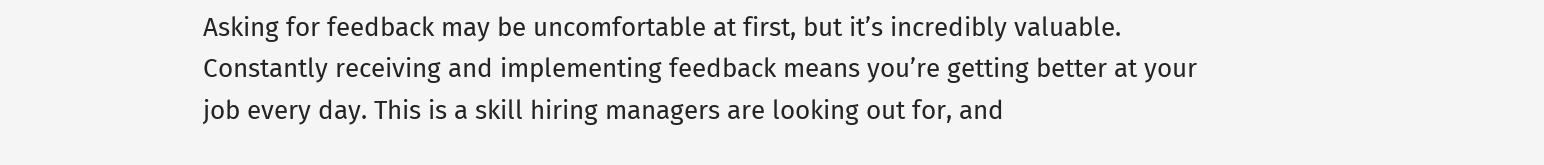Asking for feedback may be uncomfortable at first, but it’s incredibly valuable. Constantly receiving and implementing feedback means you’re getting better at your job every day. This is a skill hiring managers are looking out for, and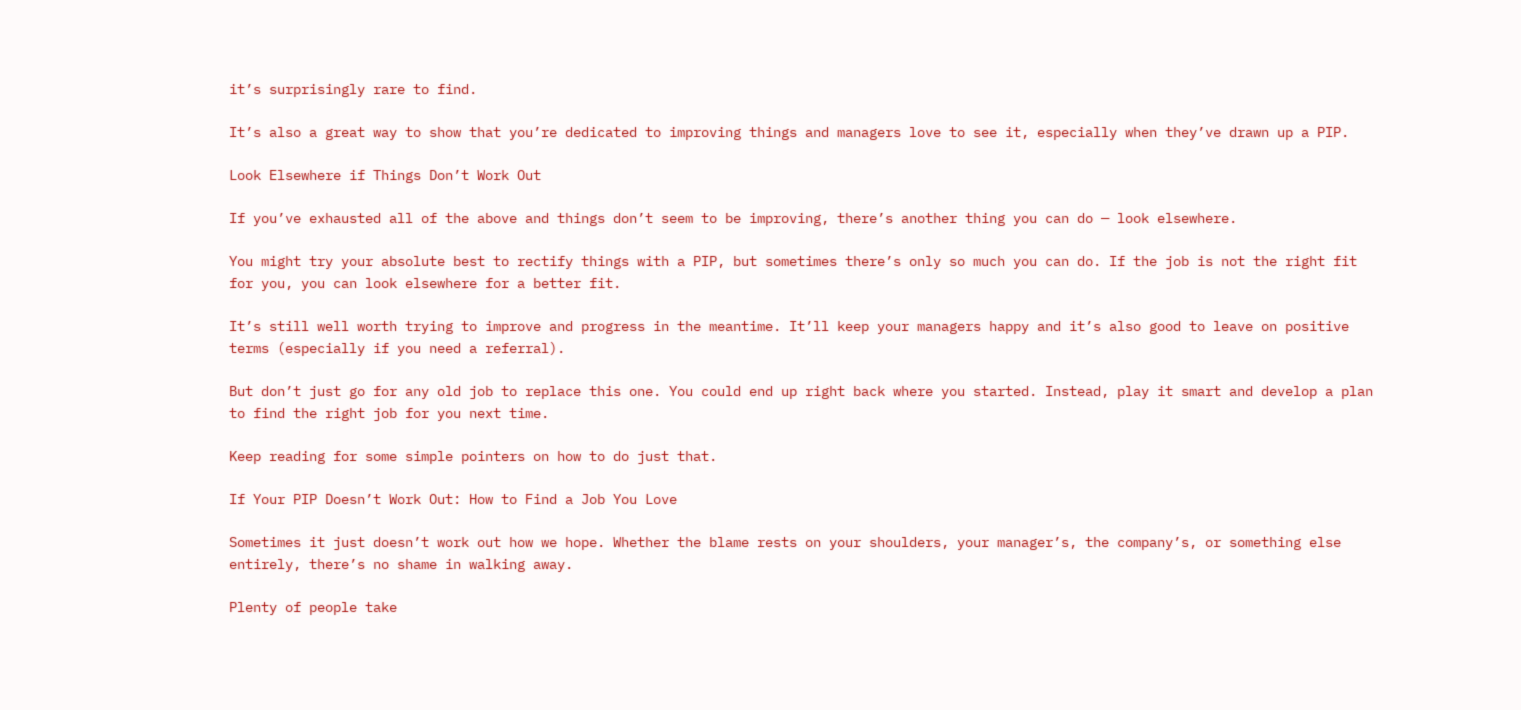it’s surprisingly rare to find.

It’s also a great way to show that you’re dedicated to improving things and managers love to see it, especially when they’ve drawn up a PIP.

Look Elsewhere if Things Don’t Work Out

If you’ve exhausted all of the above and things don’t seem to be improving, there’s another thing you can do — look elsewhere.

You might try your absolute best to rectify things with a PIP, but sometimes there’s only so much you can do. If the job is not the right fit for you, you can look elsewhere for a better fit.

It’s still well worth trying to improve and progress in the meantime. It’ll keep your managers happy and it’s also good to leave on positive terms (especially if you need a referral).

But don’t just go for any old job to replace this one. You could end up right back where you started. Instead, play it smart and develop a plan to find the right job for you next time.

Keep reading for some simple pointers on how to do just that.

If Your PIP Doesn’t Work Out: How to Find a Job You Love

Sometimes it just doesn’t work out how we hope. Whether the blame rests on your shoulders, your manager’s, the company’s, or something else entirely, there’s no shame in walking away.

Plenty of people take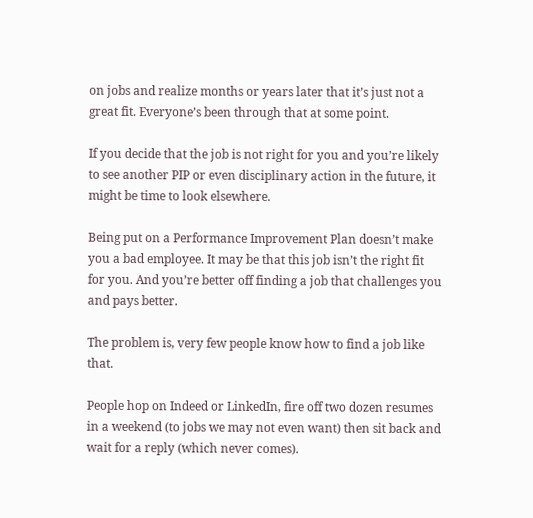on jobs and realize months or years later that it’s just not a great fit. Everyone’s been through that at some point.

If you decide that the job is not right for you and you’re likely to see another PIP or even disciplinary action in the future, it might be time to look elsewhere.

Being put on a Performance Improvement Plan doesn’t make you a bad employee. It may be that this job isn’t the right fit for you. And you’re better off finding a job that challenges you and pays better.

The problem is, very few people know how to find a job like that.

People hop on Indeed or LinkedIn, fire off two dozen resumes in a weekend (to jobs we may not even want) then sit back and wait for a reply (which never comes).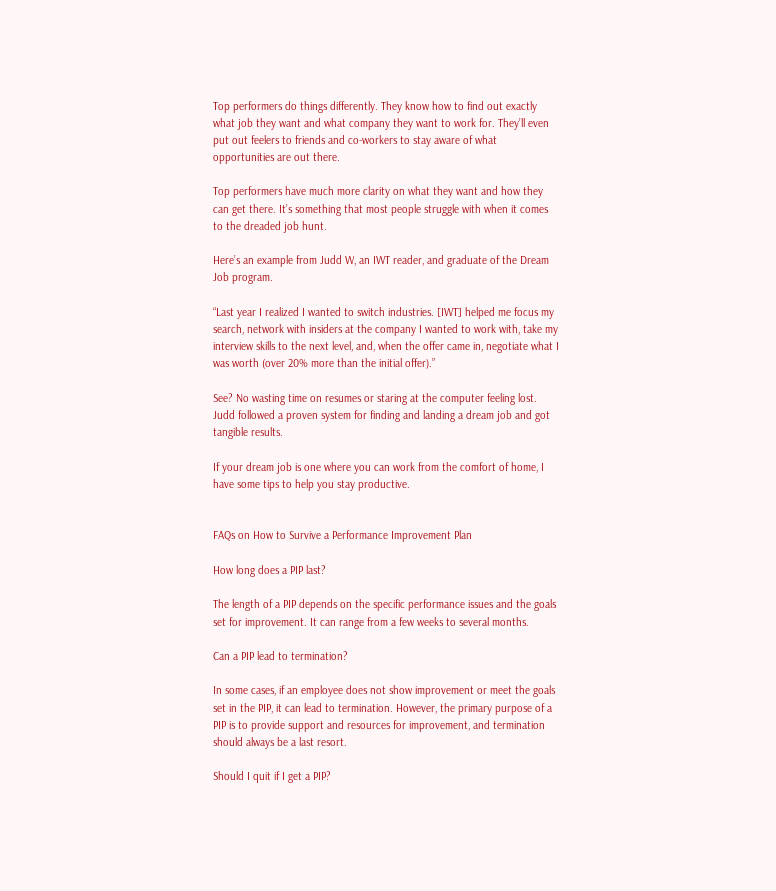Top performers do things differently. They know how to find out exactly what job they want and what company they want to work for. They’ll even put out feelers to friends and co-workers to stay aware of what opportunities are out there.

Top performers have much more clarity on what they want and how they can get there. It’s something that most people struggle with when it comes to the dreaded job hunt.

Here’s an example from Judd W, an IWT reader, and graduate of the Dream Job program.

“Last year I realized I wanted to switch industries. [IWT] helped me focus my search, network with insiders at the company I wanted to work with, take my interview skills to the next level, and, when the offer came in, negotiate what I was worth (over 20% more than the initial offer).”

See? No wasting time on resumes or staring at the computer feeling lost. Judd followed a proven system for finding and landing a dream job and got tangible results.

If your dream job is one where you can work from the comfort of home, I have some tips to help you stay productive.


FAQs on How to Survive a Performance Improvement Plan

How long does a PIP last?

The length of a PIP depends on the specific performance issues and the goals set for improvement. It can range from a few weeks to several months.

Can a PIP lead to termination?

In some cases, if an employee does not show improvement or meet the goals set in the PIP, it can lead to termination. However, the primary purpose of a PIP is to provide support and resources for improvement, and termination should always be a last resort.

Should I quit if I get a PIP?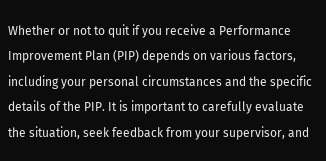Whether or not to quit if you receive a Performance Improvement Plan (PIP) depends on various factors, including your personal circumstances and the specific details of the PIP. It is important to carefully evaluate the situation, seek feedback from your supervisor, and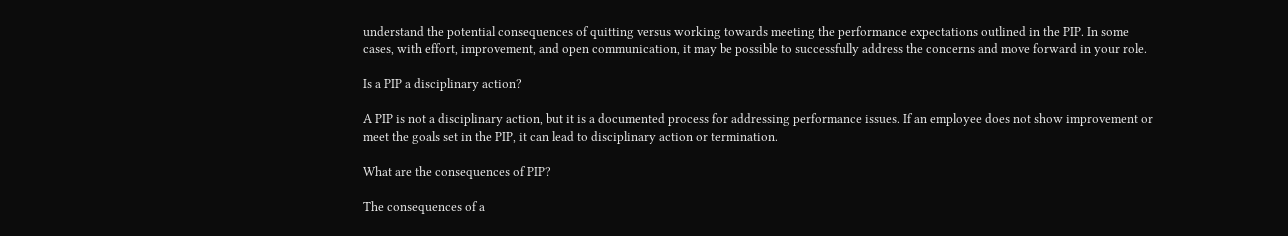understand the potential consequences of quitting versus working towards meeting the performance expectations outlined in the PIP. In some cases, with effort, improvement, and open communication, it may be possible to successfully address the concerns and move forward in your role.

Is a PIP a disciplinary action?

A PIP is not a disciplinary action, but it is a documented process for addressing performance issues. If an employee does not show improvement or meet the goals set in the PIP, it can lead to disciplinary action or termination.

What are the consequences of PIP?

The consequences of a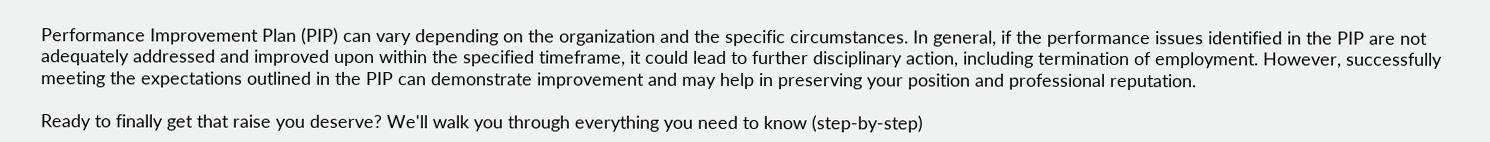Performance Improvement Plan (PIP) can vary depending on the organization and the specific circumstances. In general, if the performance issues identified in the PIP are not adequately addressed and improved upon within the specified timeframe, it could lead to further disciplinary action, including termination of employment. However, successfully meeting the expectations outlined in the PIP can demonstrate improvement and may help in preserving your position and professional reputation.

Ready to finally get that raise you deserve? We'll walk you through everything you need to know (step-by-step)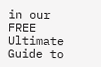in our FREE Ultimate Guide to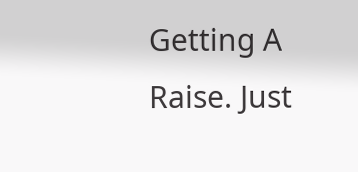Getting A Raise. Just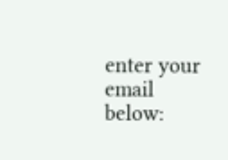enter your email below: